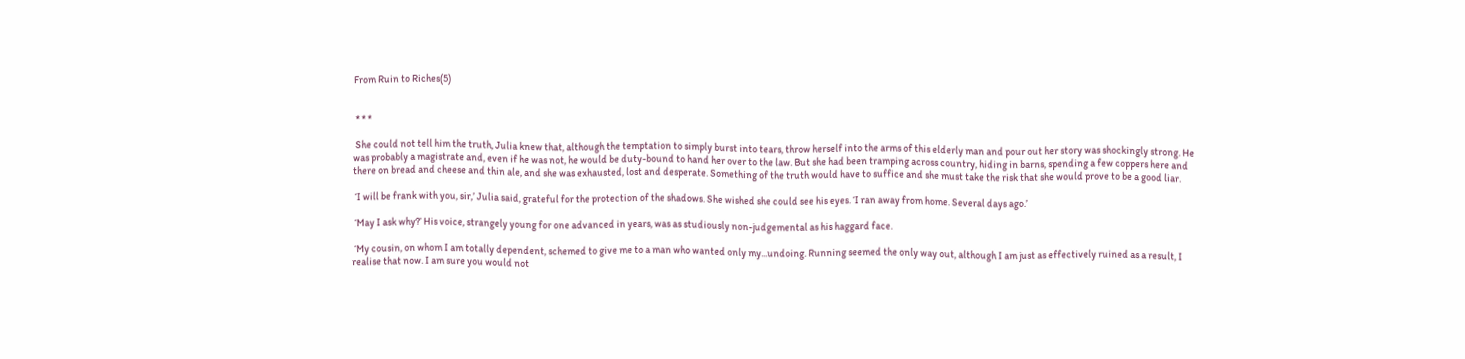From Ruin to Riches(5)


 * * *

 She could not tell him the truth, Julia knew that, although the temptation to simply burst into tears, throw herself into the arms of this elderly man and pour out her story was shockingly strong. He was probably a magistrate and, even if he was not, he would be duty-bound to hand her over to the law. But she had been tramping across country, hiding in barns, spending a few coppers here and there on bread and cheese and thin ale, and she was exhausted, lost and desperate. Something of the truth would have to suffice and she must take the risk that she would prove to be a good liar.

 ‘I will be frank with you, sir,’ Julia said, grateful for the protection of the shadows. She wished she could see his eyes. ‘I ran away from home. Several days ago.’

 ‘May I ask why?’ His voice, strangely young for one advanced in years, was as studiously non-judgemental as his haggard face.

 ‘My cousin, on whom I am totally dependent, schemed to give me to a man who wanted only my...undoing. Running seemed the only way out, although I am just as effectively ruined as a result, I realise that now. I am sure you would not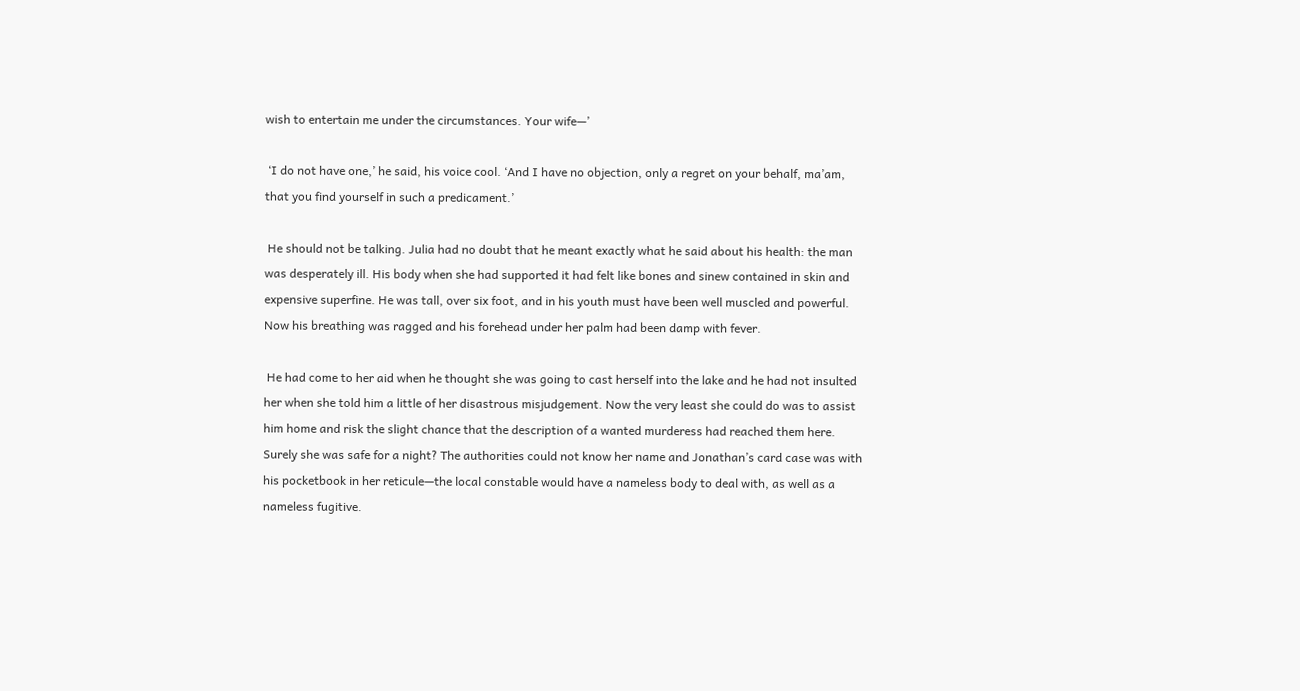wish to entertain me under the circumstances. Your wife—’

 ‘I do not have one,’ he said, his voice cool. ‘And I have no objection, only a regret on your behalf, ma’am, that you find yourself in such a predicament.’

 He should not be talking. Julia had no doubt that he meant exactly what he said about his health: the man was desperately ill. His body when she had supported it had felt like bones and sinew contained in skin and expensive superfine. He was tall, over six foot, and in his youth must have been well muscled and powerful. Now his breathing was ragged and his forehead under her palm had been damp with fever.

 He had come to her aid when he thought she was going to cast herself into the lake and he had not insulted her when she told him a little of her disastrous misjudgement. Now the very least she could do was to assist him home and risk the slight chance that the description of a wanted murderess had reached them here. Surely she was safe for a night? The authorities could not know her name and Jonathan’s card case was with his pocketbook in her reticule—the local constable would have a nameless body to deal with, as well as a nameless fugitive.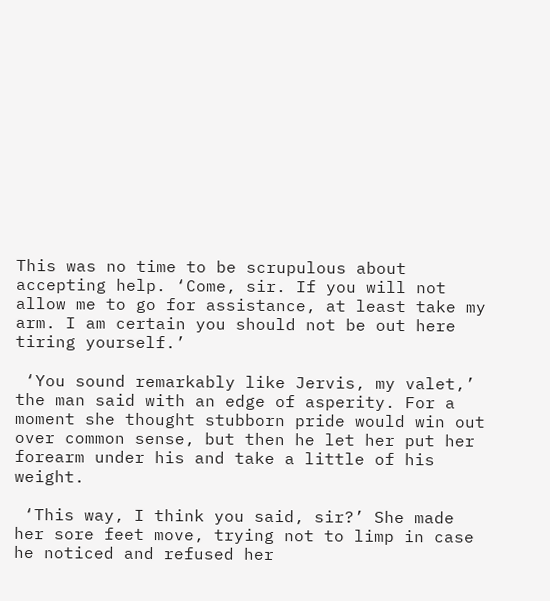This was no time to be scrupulous about accepting help. ‘Come, sir. If you will not allow me to go for assistance, at least take my arm. I am certain you should not be out here tiring yourself.’

 ‘You sound remarkably like Jervis, my valet,’ the man said with an edge of asperity. For a moment she thought stubborn pride would win out over common sense, but then he let her put her forearm under his and take a little of his weight.

 ‘This way, I think you said, sir?’ She made her sore feet move, trying not to limp in case he noticed and refused her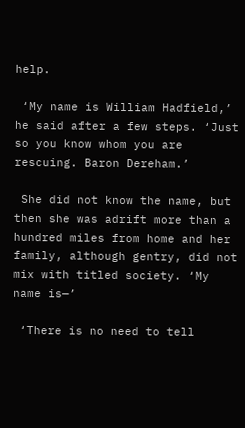help.

 ‘My name is William Hadfield,’ he said after a few steps. ‘Just so you know whom you are rescuing. Baron Dereham.’

 She did not know the name, but then she was adrift more than a hundred miles from home and her family, although gentry, did not mix with titled society. ‘My name is—’

 ‘There is no need to tell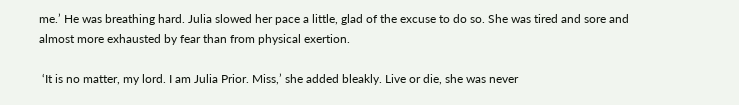me.’ He was breathing hard. Julia slowed her pace a little, glad of the excuse to do so. She was tired and sore and almost more exhausted by fear than from physical exertion.

 ‘It is no matter, my lord. I am Julia Prior. Miss,’ she added bleakly. Live or die, she was never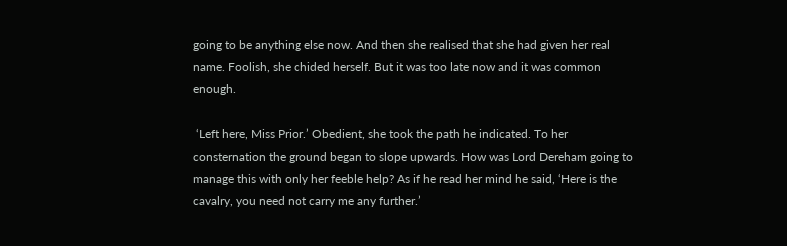going to be anything else now. And then she realised that she had given her real name. Foolish, she chided herself. But it was too late now and it was common enough.

 ‘Left here, Miss Prior.’ Obedient, she took the path he indicated. To her consternation the ground began to slope upwards. How was Lord Dereham going to manage this with only her feeble help? As if he read her mind he said, ‘Here is the cavalry, you need not carry me any further.’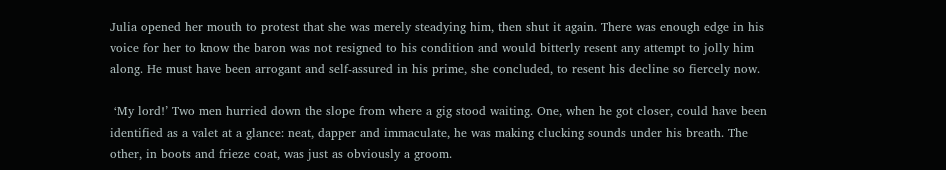Julia opened her mouth to protest that she was merely steadying him, then shut it again. There was enough edge in his voice for her to know the baron was not resigned to his condition and would bitterly resent any attempt to jolly him along. He must have been arrogant and self-assured in his prime, she concluded, to resent his decline so fiercely now.

 ‘My lord!’ Two men hurried down the slope from where a gig stood waiting. One, when he got closer, could have been identified as a valet at a glance: neat, dapper and immaculate, he was making clucking sounds under his breath. The other, in boots and frieze coat, was just as obviously a groom.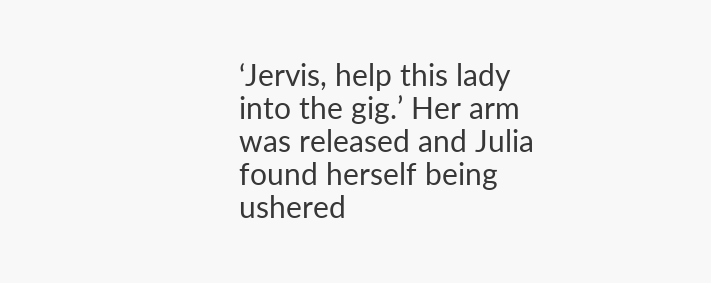‘Jervis, help this lady into the gig.’ Her arm was released and Julia found herself being ushered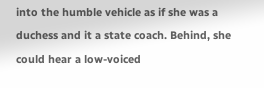into the humble vehicle as if she was a duchess and it a state coach. Behind, she could hear a low-voiced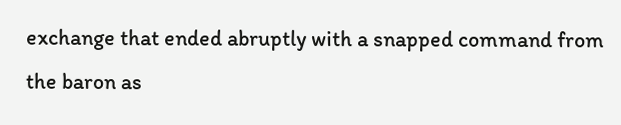exchange that ended abruptly with a snapped command from the baron as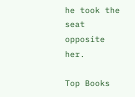he took the seat opposite her.

Top Books